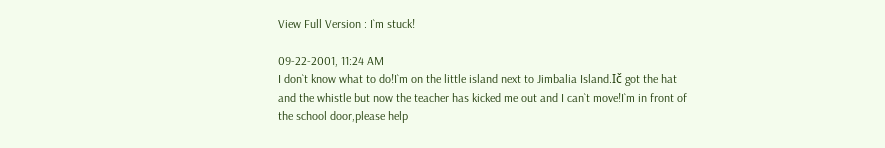View Full Version : I`m stuck!

09-22-2001, 11:24 AM
I don`t know what to do!I`m on the little island next to Jimbalia Island.Ič got the hat and the whistle but now the teacher has kicked me out and I can`t move!I`m in front of the school door,please help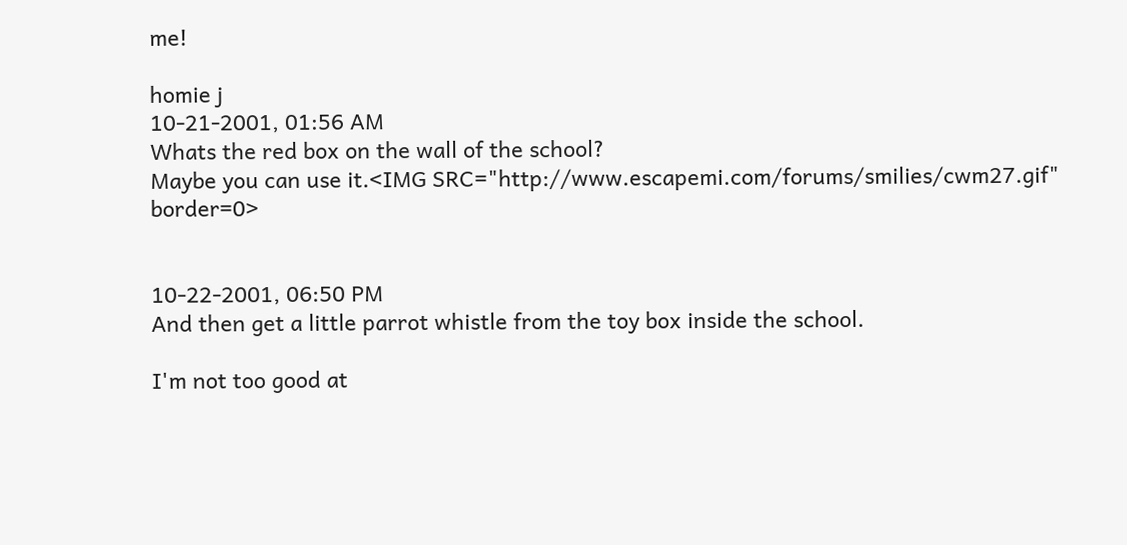me!

homie j
10-21-2001, 01:56 AM
Whats the red box on the wall of the school?
Maybe you can use it.<IMG SRC="http://www.escapemi.com/forums/smilies/cwm27.gif" border=0>


10-22-2001, 06:50 PM
And then get a little parrot whistle from the toy box inside the school.

I'm not too good at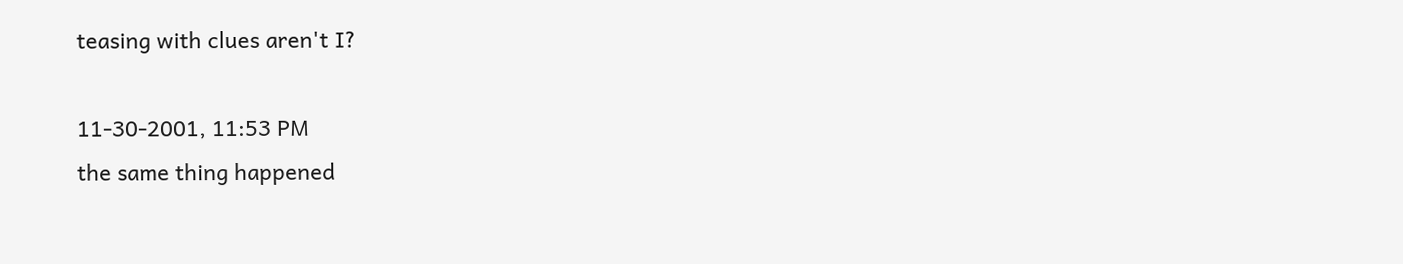teasing with clues aren't I?

11-30-2001, 11:53 PM
the same thing happened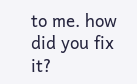to me. how did you fix it?